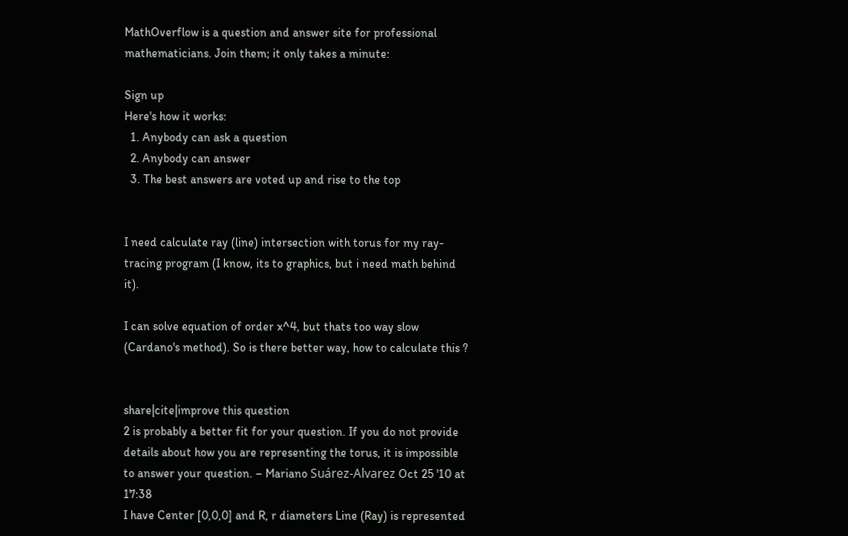MathOverflow is a question and answer site for professional mathematicians. Join them; it only takes a minute:

Sign up
Here's how it works:
  1. Anybody can ask a question
  2. Anybody can answer
  3. The best answers are voted up and rise to the top


I need calculate ray (line) intersection with torus for my ray-tracing program (I know, its to graphics, but i need math behind it).

I can solve equation of order x^4, but thats too way slow (Cardano's method). So is there better way, how to calculate this ?


share|cite|improve this question
2 is probably a better fit for your question. If you do not provide details about how you are representing the torus, it is impossible to answer your question. – Mariano Suárez-Alvarez Oct 25 '10 at 17:38
I have Center [0,0,0] and R, r diameters Line (Ray) is represented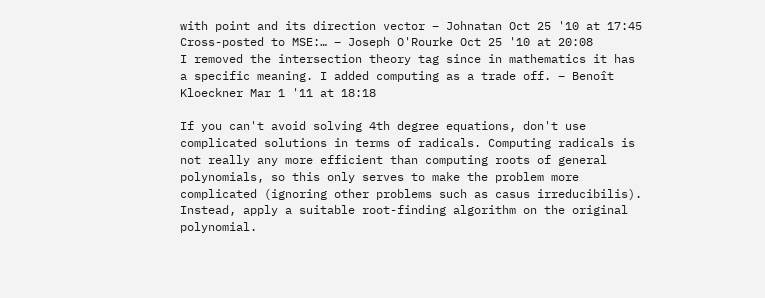with point and its direction vector – Johnatan Oct 25 '10 at 17:45
Cross-posted to MSE:… – Joseph O'Rourke Oct 25 '10 at 20:08
I removed the intersection theory tag since in mathematics it has a specific meaning. I added computing as a trade off. – Benoît Kloeckner Mar 1 '11 at 18:18

If you can't avoid solving 4th degree equations, don't use complicated solutions in terms of radicals. Computing radicals is not really any more efficient than computing roots of general polynomials, so this only serves to make the problem more complicated (ignoring other problems such as casus irreducibilis). Instead, apply a suitable root-finding algorithm on the original polynomial.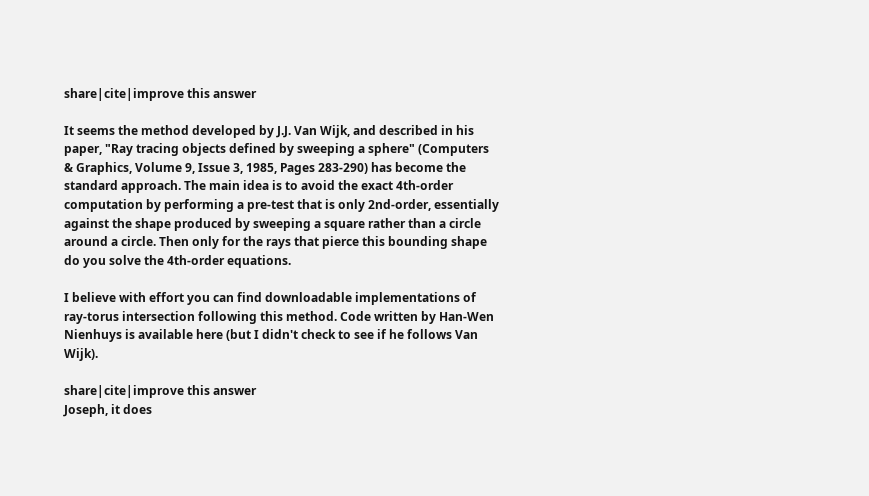share|cite|improve this answer

It seems the method developed by J.J. Van Wijk, and described in his paper, "Ray tracing objects defined by sweeping a sphere" (Computers & Graphics, Volume 9, Issue 3, 1985, Pages 283-290) has become the standard approach. The main idea is to avoid the exact 4th-order computation by performing a pre-test that is only 2nd-order, essentially against the shape produced by sweeping a square rather than a circle around a circle. Then only for the rays that pierce this bounding shape do you solve the 4th-order equations.

I believe with effort you can find downloadable implementations of ray-torus intersection following this method. Code written by Han-Wen Nienhuys is available here (but I didn't check to see if he follows Van Wijk).

share|cite|improve this answer
Joseph, it does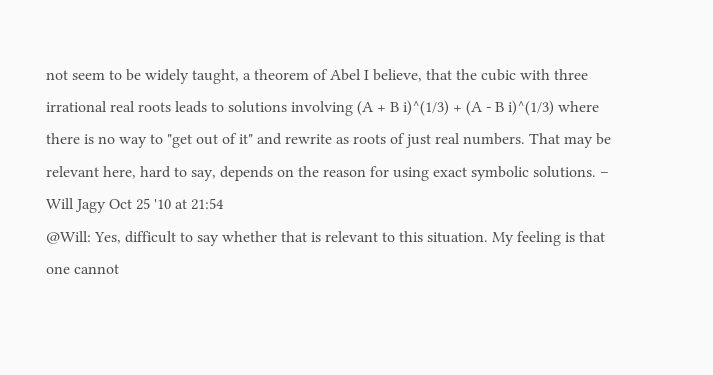not seem to be widely taught, a theorem of Abel I believe, that the cubic with three irrational real roots leads to solutions involving (A + B i)^(1/3) + (A - B i)^(1/3) where there is no way to "get out of it" and rewrite as roots of just real numbers. That may be relevant here, hard to say, depends on the reason for using exact symbolic solutions. – Will Jagy Oct 25 '10 at 21:54
@Will: Yes, difficult to say whether that is relevant to this situation. My feeling is that one cannot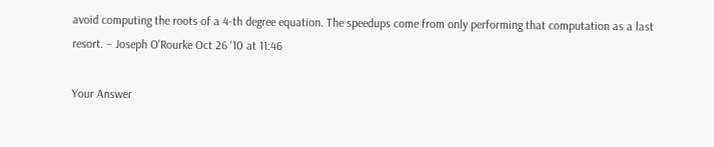avoid computing the roots of a 4-th degree equation. The speedups come from only performing that computation as a last resort. – Joseph O'Rourke Oct 26 '10 at 11:46

Your Answer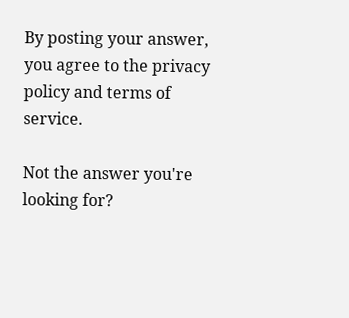By posting your answer, you agree to the privacy policy and terms of service.

Not the answer you're looking for?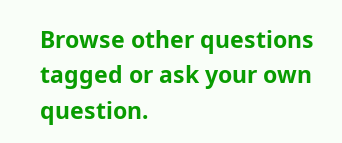Browse other questions tagged or ask your own question.